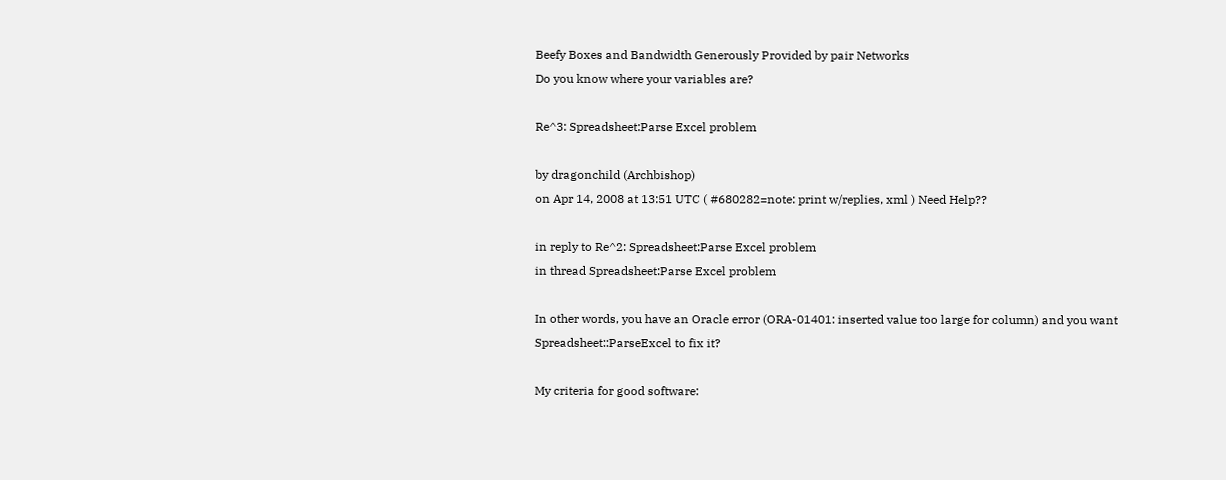Beefy Boxes and Bandwidth Generously Provided by pair Networks
Do you know where your variables are?

Re^3: Spreadsheet:Parse Excel problem

by dragonchild (Archbishop)
on Apr 14, 2008 at 13:51 UTC ( #680282=note: print w/replies, xml ) Need Help??

in reply to Re^2: Spreadsheet:Parse Excel problem
in thread Spreadsheet:Parse Excel problem

In other words, you have an Oracle error (ORA-01401: inserted value too large for column) and you want Spreadsheet::ParseExcel to fix it?

My criteria for good software: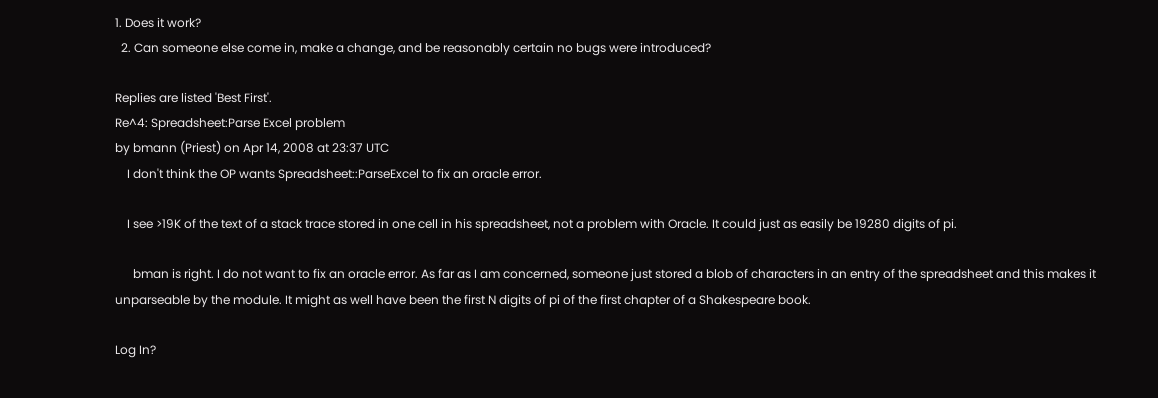1. Does it work?
  2. Can someone else come in, make a change, and be reasonably certain no bugs were introduced?

Replies are listed 'Best First'.
Re^4: Spreadsheet:Parse Excel problem
by bmann (Priest) on Apr 14, 2008 at 23:37 UTC
    I don't think the OP wants Spreadsheet::ParseExcel to fix an oracle error.

    I see >19K of the text of a stack trace stored in one cell in his spreadsheet, not a problem with Oracle. It could just as easily be 19280 digits of pi.

      bman is right. I do not want to fix an oracle error. As far as I am concerned, someone just stored a blob of characters in an entry of the spreadsheet and this makes it unparseable by the module. It might as well have been the first N digits of pi of the first chapter of a Shakespeare book.

Log In?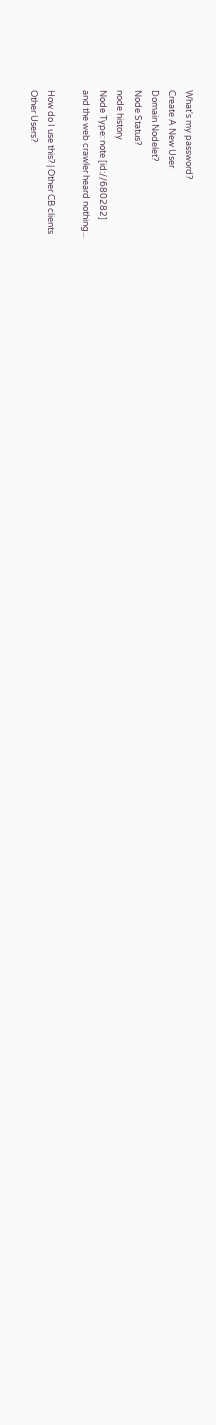What's my password?
Create A New User
Domain Nodelet?
Node Status?
node history
Node Type: note [id://680282]
and the web crawler heard nothing...

How do I use this? | Other CB clients
Other Users?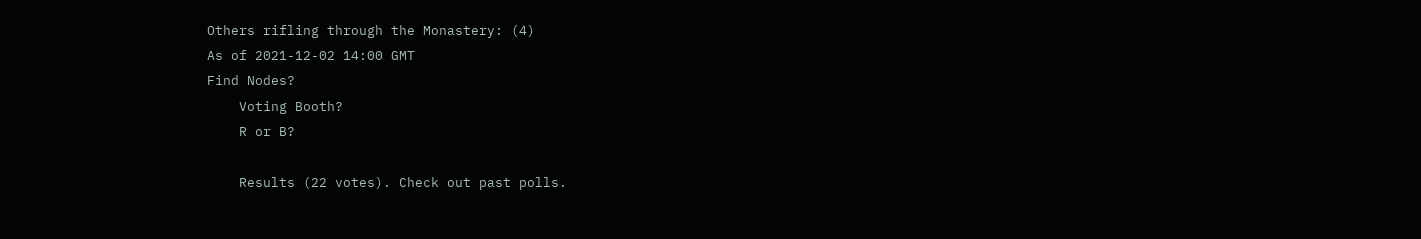Others rifling through the Monastery: (4)
As of 2021-12-02 14:00 GMT
Find Nodes?
    Voting Booth?
    R or B?

    Results (22 votes). Check out past polls.